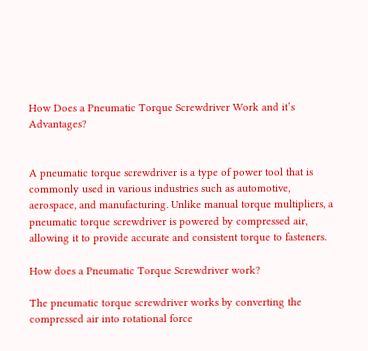How Does a Pneumatic Torque Screwdriver Work and it’s Advantages?


A pneumatic torque screwdriver is a type of power tool that is commonly used in various industries such as automotive, aerospace, and manufacturing. Unlike manual torque multipliers, a pneumatic torque screwdriver is powered by compressed air, allowing it to provide accurate and consistent torque to fasteners.

How does a Pneumatic Torque Screwdriver work?

The pneumatic torque screwdriver works by converting the compressed air into rotational force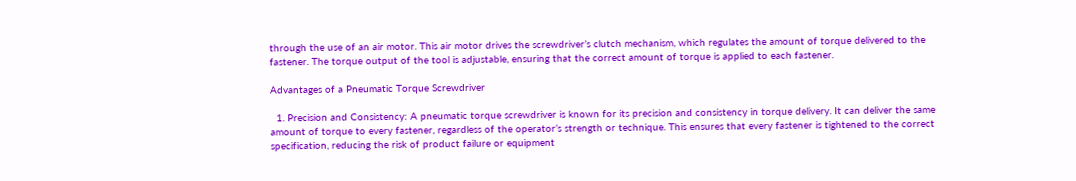through the use of an air motor. This air motor drives the screwdriver’s clutch mechanism, which regulates the amount of torque delivered to the fastener. The torque output of the tool is adjustable, ensuring that the correct amount of torque is applied to each fastener.

Advantages of a Pneumatic Torque Screwdriver

  1. Precision and Consistency: A pneumatic torque screwdriver is known for its precision and consistency in torque delivery. It can deliver the same amount of torque to every fastener, regardless of the operator’s strength or technique. This ensures that every fastener is tightened to the correct specification, reducing the risk of product failure or equipment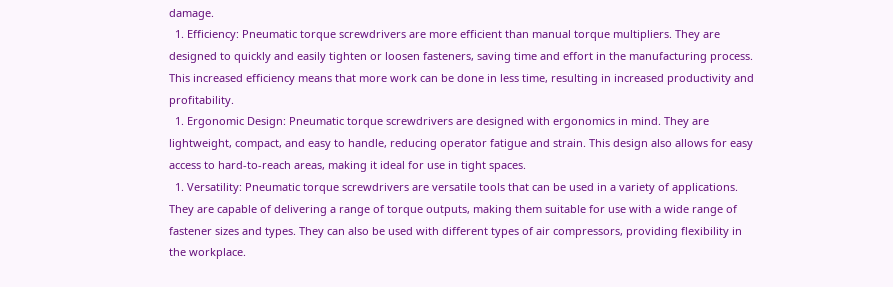damage.
  1. Efficiency: Pneumatic torque screwdrivers are more efficient than manual torque multipliers. They are designed to quickly and easily tighten or loosen fasteners, saving time and effort in the manufacturing process. This increased efficiency means that more work can be done in less time, resulting in increased productivity and profitability.
  1. Ergonomic Design: Pneumatic torque screwdrivers are designed with ergonomics in mind. They are lightweight, compact, and easy to handle, reducing operator fatigue and strain. This design also allows for easy access to hard-to-reach areas, making it ideal for use in tight spaces.
  1. Versatility: Pneumatic torque screwdrivers are versatile tools that can be used in a variety of applications. They are capable of delivering a range of torque outputs, making them suitable for use with a wide range of fastener sizes and types. They can also be used with different types of air compressors, providing flexibility in the workplace.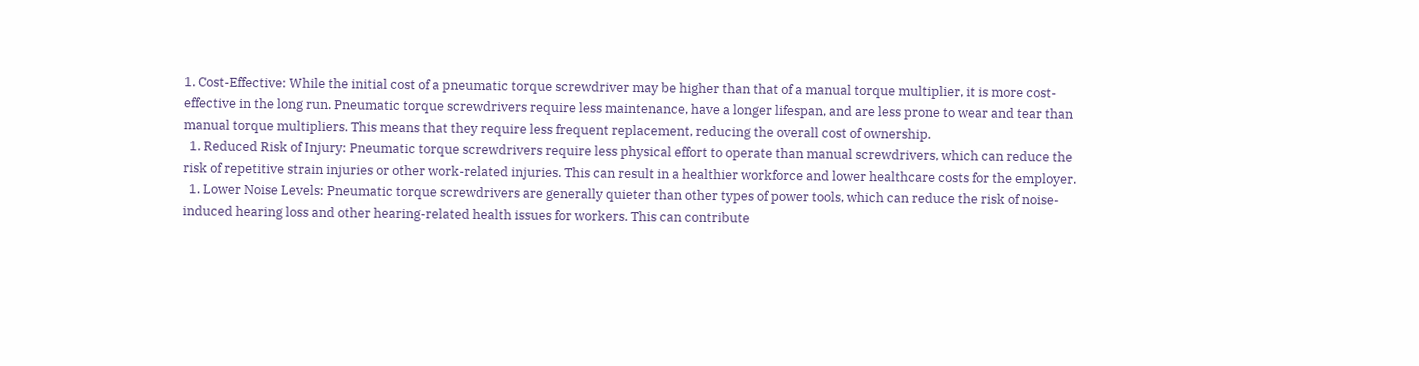1. Cost-Effective: While the initial cost of a pneumatic torque screwdriver may be higher than that of a manual torque multiplier, it is more cost-effective in the long run. Pneumatic torque screwdrivers require less maintenance, have a longer lifespan, and are less prone to wear and tear than manual torque multipliers. This means that they require less frequent replacement, reducing the overall cost of ownership.
  1. Reduced Risk of Injury: Pneumatic torque screwdrivers require less physical effort to operate than manual screwdrivers, which can reduce the risk of repetitive strain injuries or other work-related injuries. This can result in a healthier workforce and lower healthcare costs for the employer.
  1. Lower Noise Levels: Pneumatic torque screwdrivers are generally quieter than other types of power tools, which can reduce the risk of noise-induced hearing loss and other hearing-related health issues for workers. This can contribute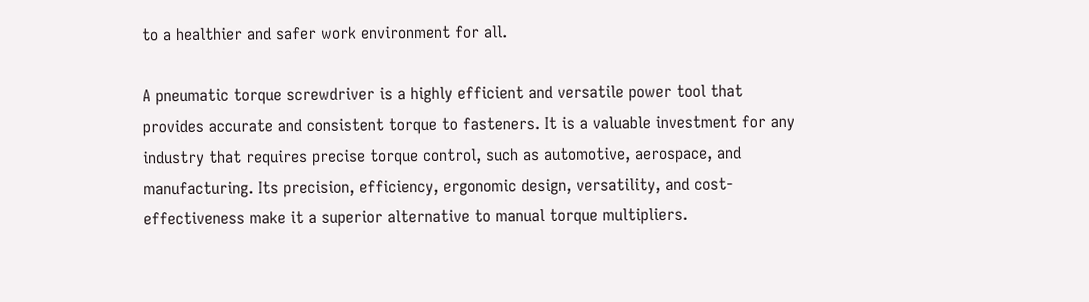to a healthier and safer work environment for all.

A pneumatic torque screwdriver is a highly efficient and versatile power tool that provides accurate and consistent torque to fasteners. It is a valuable investment for any industry that requires precise torque control, such as automotive, aerospace, and manufacturing. Its precision, efficiency, ergonomic design, versatility, and cost-effectiveness make it a superior alternative to manual torque multipliers.